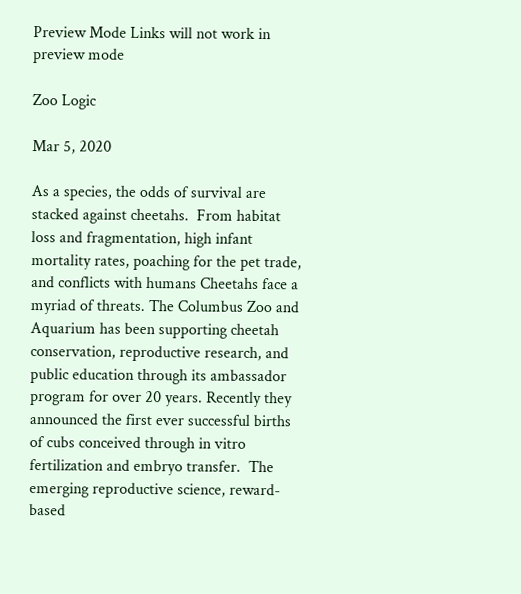Preview Mode Links will not work in preview mode

Zoo Logic

Mar 5, 2020

As a species, the odds of survival are stacked against cheetahs.  From habitat loss and fragmentation, high infant mortality rates, poaching for the pet trade, and conflicts with humans Cheetahs face a myriad of threats. The Columbus Zoo and Aquarium has been supporting cheetah conservation, reproductive research, and public education through its ambassador program for over 20 years. Recently they announced the first ever successful births of cubs conceived through in vitro fertilization and embryo transfer.  The emerging reproductive science, reward-based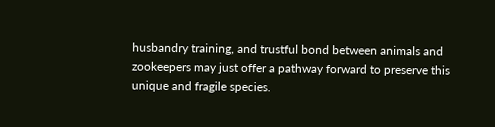husbandry training, and trustful bond between animals and zookeepers may just offer a pathway forward to preserve this unique and fragile species.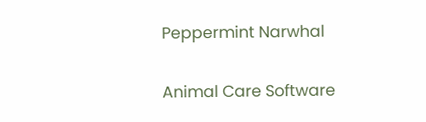Peppermint Narwhal

Animal Care Software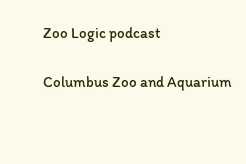Zoo Logic podcast

Columbus Zoo and Aquarium